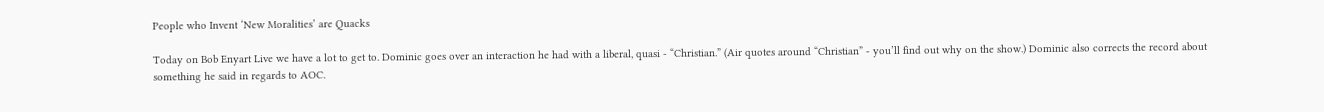People who Invent ‘New Moralities’ are Quacks

Today on Bob Enyart Live we have a lot to get to. Dominic goes over an interaction he had with a liberal, quasi - “Christian.” (Air quotes around “Christian” - you’ll find out why on the show.) Dominic also corrects the record about something he said in regards to AOC.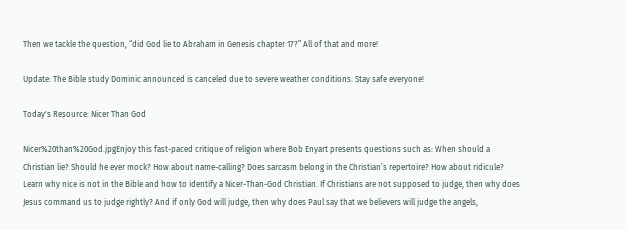Then we tackle the question, “did God lie to Abraham in Genesis chapter 17?” All of that and more!

Update: The Bible study Dominic announced is canceled due to severe weather conditions. Stay safe everyone!

Today's Resource: Nicer Than God

Nicer%20than%20God.jpgEnjoy this fast-paced critique of religion where Bob Enyart presents questions such as: When should a Christian lie? Should he ever mock? How about name-calling? Does sarcasm belong in the Christian’s repertoire? How about ridicule? Learn why nice is not in the Bible and how to identify a Nicer-Than-God Christian. If Christians are not supposed to judge, then why does Jesus command us to judge rightly? And if only God will judge, then why does Paul say that we believers will judge the angels,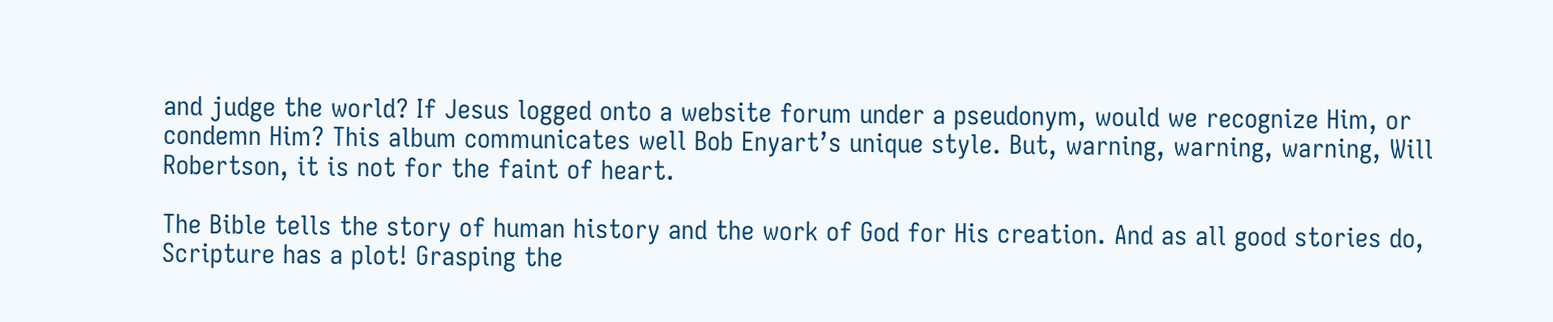and judge the world? If Jesus logged onto a website forum under a pseudonym, would we recognize Him, or condemn Him? This album communicates well Bob Enyart’s unique style. But, warning, warning, warning, Will Robertson, it is not for the faint of heart.

The Bible tells the story of human history and the work of God for His creation. And as all good stories do, Scripture has a plot! Grasping the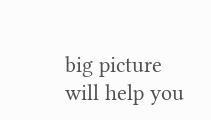big picture will help you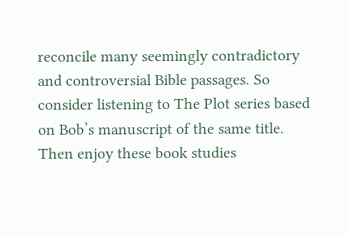reconcile many seemingly contradictory and controversial Bible passages. So consider listening to The Plot series based on Bob’s manuscript of the same title. Then enjoy these book studies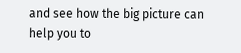and see how the big picture can help you to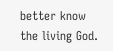better know the living God.